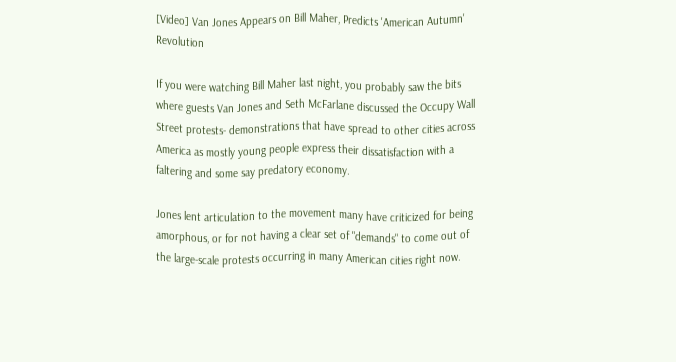[Video] Van Jones Appears on Bill Maher, Predicts 'American Autumn' Revolution

If you were watching Bill Maher last night, you probably saw the bits where guests Van Jones and Seth McFarlane discussed the Occupy Wall Street protests- demonstrations that have spread to other cities across America as mostly young people express their dissatisfaction with a faltering and some say predatory economy.

Jones lent articulation to the movement many have criticized for being amorphous, or for not having a clear set of "demands" to come out of the large-scale protests occurring in many American cities right now.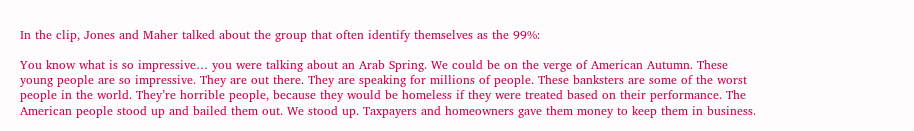In the clip, Jones and Maher talked about the group that often identify themselves as the 99%:

You know what is so impressive… you were talking about an Arab Spring. We could be on the verge of American Autumn. These young people are so impressive. They are out there. They are speaking for millions of people. These banksters are some of the worst people in the world. They’re horrible people, because they would be homeless if they were treated based on their performance. The American people stood up and bailed them out. We stood up. Taxpayers and homeowners gave them money to keep them in business.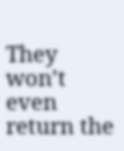They won’t even return the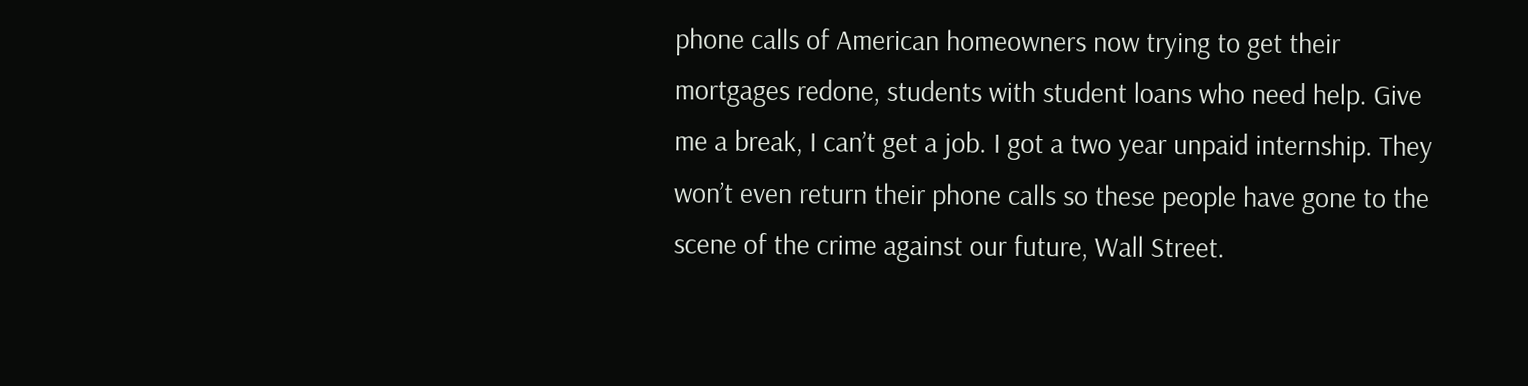phone calls of American homeowners now trying to get their mortgages redone, students with student loans who need help. Give me a break, I can’t get a job. I got a two year unpaid internship. They won’t even return their phone calls so these people have gone to the scene of the crime against our future, Wall Street.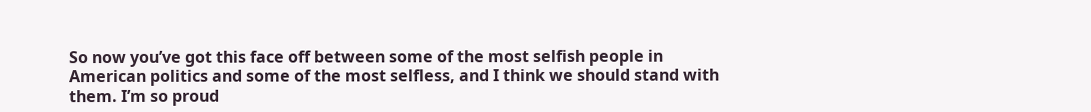So now you’ve got this face off between some of the most selfish people in American politics and some of the most selfless, and I think we should stand with them. I’m so proud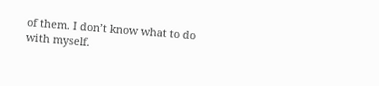of them. I don’t know what to do with myself.